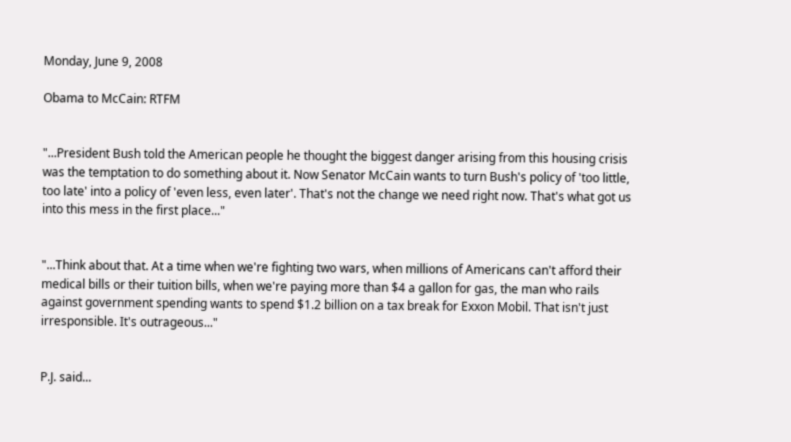Monday, June 9, 2008

Obama to McCain: RTFM


"...President Bush told the American people he thought the biggest danger arising from this housing crisis was the temptation to do something about it. Now Senator McCain wants to turn Bush's policy of 'too little, too late' into a policy of 'even less, even later'. That's not the change we need right now. That's what got us into this mess in the first place..."


"...Think about that. At a time when we're fighting two wars, when millions of Americans can't afford their medical bills or their tuition bills, when we're paying more than $4 a gallon for gas, the man who rails against government spending wants to spend $1.2 billion on a tax break for Exxon Mobil. That isn't just irresponsible. It's outrageous..."


P.J. said...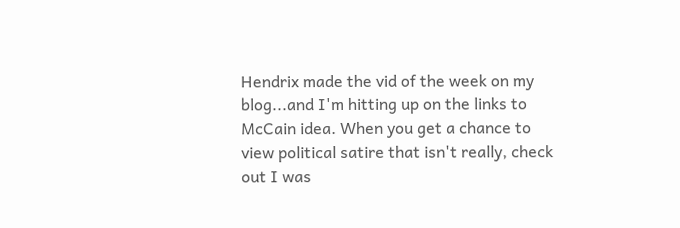Hendrix made the vid of the week on my blog...and I'm hitting up on the links to McCain idea. When you get a chance to view political satire that isn't really, check out I was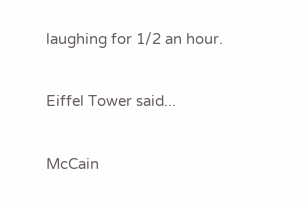laughing for 1/2 an hour.

Eiffel Tower said...

McCain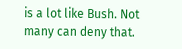is a lot like Bush. Not many can deny that.